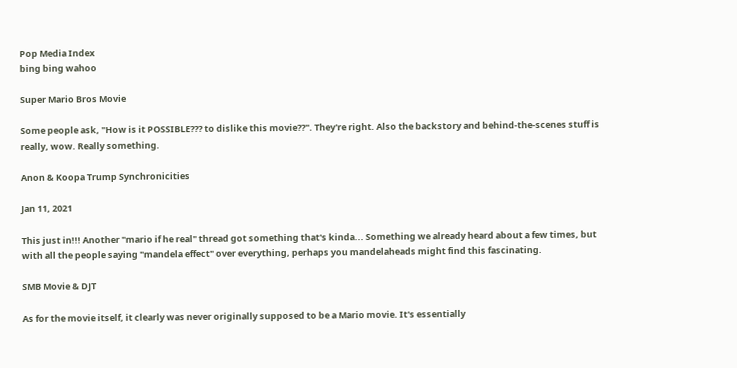Pop Media Index
bing bing wahoo

Super Mario Bros Movie

Some people ask, "How is it POSSIBLE??? to dislike this movie??". They're right. Also the backstory and behind-the-scenes stuff is really, wow. Really something.

Anon & Koopa Trump Synchronicities

Jan 11, 2021

This just in!!! Another "mario if he real" thread got something that's kinda... Something we already heard about a few times, but with all the people saying "mandela effect" over everything, perhaps you mandelaheads might find this fascinating.

SMB Movie & DJT

As for the movie itself, it clearly was never originally supposed to be a Mario movie. It's essentially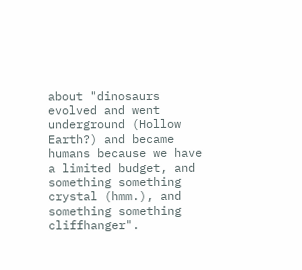about "dinosaurs evolved and went underground (Hollow Earth?) and became humans because we have a limited budget, and something something crystal (hmm.), and something something cliffhanger".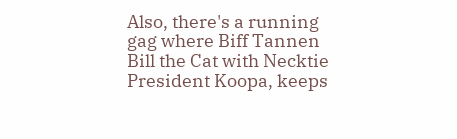Also, there's a running gag where Biff Tannen Bill the Cat with Necktie President Koopa, keeps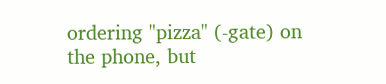ordering "pizza" (-gate) on the phone, but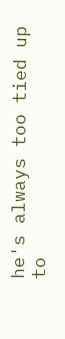he's always too tied up to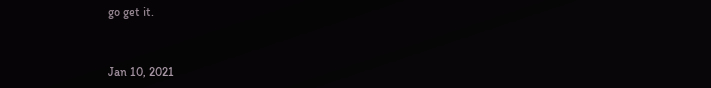go get it.


Jan 10, 2021